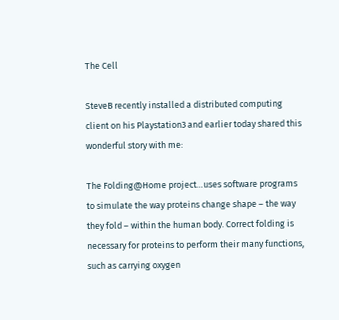The Cell

SteveB recently installed a distributed computing client on his Playstation3 and earlier today shared this wonderful story with me:

The Folding@Home project…uses software programs to simulate the way proteins change shape – the way they fold – within the human body. Correct folding is necessary for proteins to perform their many functions, such as carrying oxygen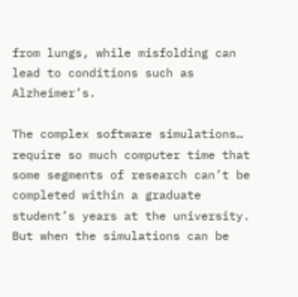from lungs, while misfolding can lead to conditions such as Alzheimer’s.

The complex software simulations… require so much computer time that some segments of research can’t be completed within a graduate student’s years at the university. But when the simulations can be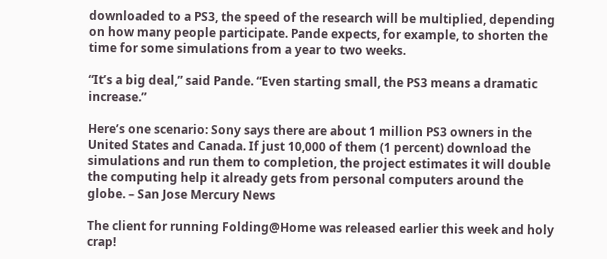downloaded to a PS3, the speed of the research will be multiplied, depending on how many people participate. Pande expects, for example, to shorten the time for some simulations from a year to two weeks.

“It’s a big deal,” said Pande. “Even starting small, the PS3 means a dramatic increase.”

Here’s one scenario: Sony says there are about 1 million PS3 owners in the United States and Canada. If just 10,000 of them (1 percent) download the simulations and run them to completion, the project estimates it will double the computing help it already gets from personal computers around the globe. – San Jose Mercury News

The client for running Folding@Home was released earlier this week and holy crap!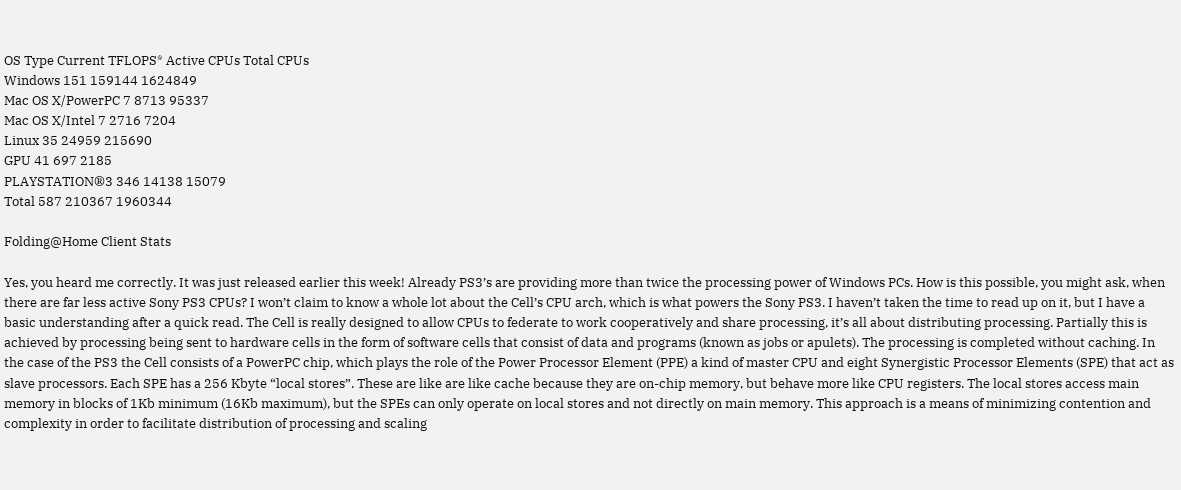OS Type Current TFLOPS* Active CPUs Total CPUs
Windows 151 159144 1624849
Mac OS X/PowerPC 7 8713 95337
Mac OS X/Intel 7 2716 7204
Linux 35 24959 215690
GPU 41 697 2185
PLAYSTATION®3 346 14138 15079
Total 587 210367 1960344

Folding@Home Client Stats

Yes, you heard me correctly. It was just released earlier this week! Already PS3’s are providing more than twice the processing power of Windows PCs. How is this possible, you might ask, when there are far less active Sony PS3 CPUs? I won’t claim to know a whole lot about the Cell’s CPU arch, which is what powers the Sony PS3. I haven’t taken the time to read up on it, but I have a basic understanding after a quick read. The Cell is really designed to allow CPUs to federate to work cooperatively and share processing, it’s all about distributing processing. Partially this is achieved by processing being sent to hardware cells in the form of software cells that consist of data and programs (known as jobs or apulets). The processing is completed without caching. In the case of the PS3 the Cell consists of a PowerPC chip, which plays the role of the Power Processor Element (PPE) a kind of master CPU and eight Synergistic Processor Elements (SPE) that act as slave processors. Each SPE has a 256 Kbyte “local stores”. These are like are like cache because they are on-chip memory, but behave more like CPU registers. The local stores access main memory in blocks of 1Kb minimum (16Kb maximum), but the SPEs can only operate on local stores and not directly on main memory. This approach is a means of minimizing contention and complexity in order to facilitate distribution of processing and scaling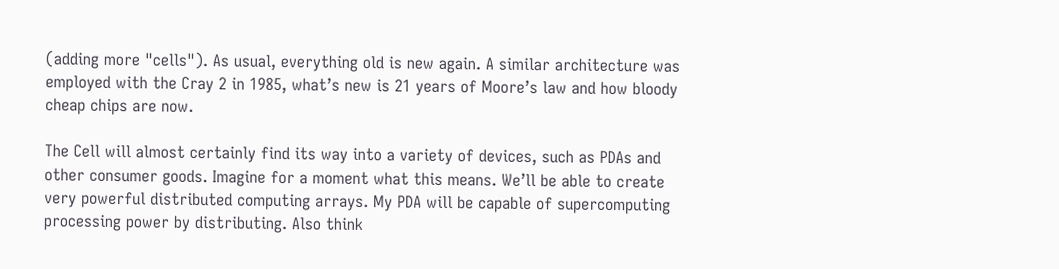(adding more "cells"). As usual, everything old is new again. A similar architecture was employed with the Cray 2 in 1985, what’s new is 21 years of Moore’s law and how bloody cheap chips are now.

The Cell will almost certainly find its way into a variety of devices, such as PDAs and other consumer goods. Imagine for a moment what this means. We’ll be able to create very powerful distributed computing arrays. My PDA will be capable of supercomputing processing power by distributing. Also think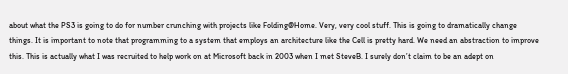about what the PS3 is going to do for number crunching with projects like Folding@Home. Very, very cool stuff. This is going to dramatically change things. It is important to note that programming to a system that employs an architecture like the Cell is pretty hard. We need an abstraction to improve this. This is actually what I was recruited to help work on at Microsoft back in 2003 when I met SteveB. I surely don’t claim to be an adept on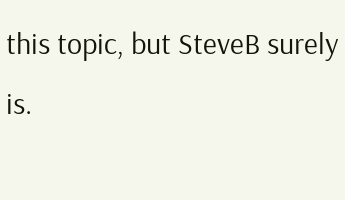this topic, but SteveB surely is.